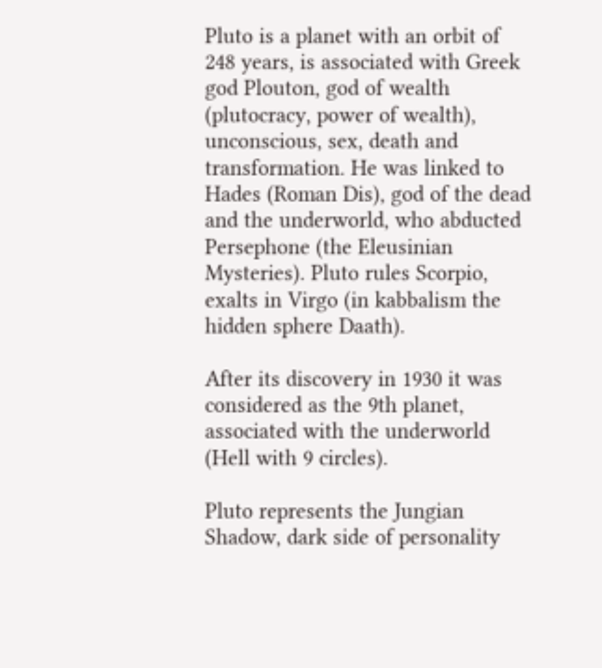Pluto is a planet with an orbit of 248 years, is associated with Greek god Plouton, god of wealth (plutocracy, power of wealth), unconscious, sex, death and transformation. He was linked to Hades (Roman Dis), god of the dead and the underworld, who abducted Persephone (the Eleusinian Mysteries). Pluto rules Scorpio, exalts in Virgo (in kabbalism the hidden sphere Daath).

After its discovery in 1930 it was considered as the 9th planet, associated with the underworld (Hell with 9 circles).

Pluto represents the Jungian Shadow, dark side of personality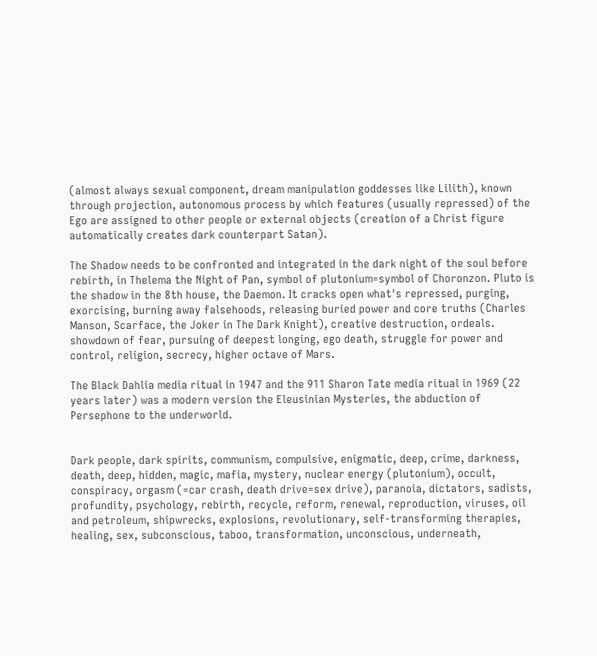(almost always sexual component, dream manipulation goddesses like Lilith), known through projection, autonomous process by which features (usually repressed) of the Ego are assigned to other people or external objects (creation of a Christ figure automatically creates dark counterpart Satan).

The Shadow needs to be confronted and integrated in the dark night of the soul before rebirth, in Thelema the Night of Pan, symbol of plutonium=symbol of Choronzon. Pluto is the shadow in the 8th house, the Daemon. It cracks open what's repressed, purging, exorcising, burning away falsehoods, releasing buried power and core truths (Charles Manson, Scarface, the Joker in The Dark Knight), creative destruction, ordeals. showdown of fear, pursuing of deepest longing, ego death, struggle for power and control, religion, secrecy, higher octave of Mars.

The Black Dahlia media ritual in 1947 and the 911 Sharon Tate media ritual in 1969 (22 years later) was a modern version the Eleusinian Mysteries, the abduction of Persephone to the underworld.


Dark people, dark spirits, communism, compulsive, enigmatic, deep, crime, darkness, death, deep, hidden, magic, mafia, mystery, nuclear energy (plutonium), occult, conspiracy, orgasm (=car crash, death drive=sex drive), paranoia, dictators, sadists, profundity, psychology, rebirth, recycle, reform, renewal, reproduction, viruses, oil and petroleum, shipwrecks, explosions, revolutionary, self-transforming therapies, healing, sex, subconscious, taboo, transformation, unconscious, underneath,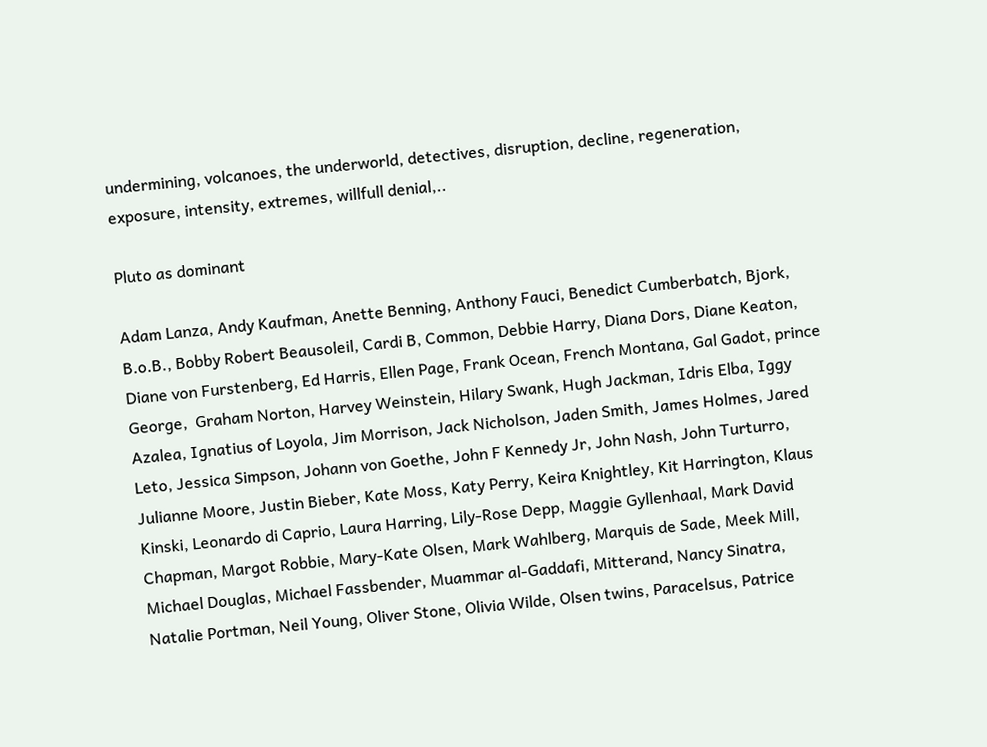undermining, volcanoes, the underworld, detectives, disruption, decline, regeneration, exposure, intensity, extremes, willfull denial,..

Pluto as dominant

Adam Lanza, Andy Kaufman, Anette Benning, Anthony Fauci, Benedict Cumberbatch, Bjork, B.o.B., Bobby Robert Beausoleil, Cardi B, Common, Debbie Harry, Diana Dors, Diane Keaton, Diane von Furstenberg, Ed Harris, Ellen Page, Frank Ocean, French Montana, Gal Gadot, prince George,  Graham Norton, Harvey Weinstein, Hilary Swank, Hugh Jackman, Idris Elba, Iggy Azalea, Ignatius of Loyola, Jim Morrison, Jack Nicholson, Jaden Smith, James Holmes, Jared Leto, Jessica Simpson, Johann von Goethe, John F Kennedy Jr, John Nash, John Turturro, Julianne Moore, Justin Bieber, Kate Moss, Katy Perry, Keira Knightley, Kit Harrington, Klaus Kinski, Leonardo di Caprio, Laura Harring, Lily-Rose Depp, Maggie Gyllenhaal, Mark David Chapman, Margot Robbie, Mary-Kate Olsen, Mark Wahlberg, Marquis de Sade, Meek Mill, Michael Douglas, Michael Fassbender, Muammar al-Gaddafi, Mitterand, Nancy Sinatra, Natalie Portman, Neil Young, Oliver Stone, Olivia Wilde, Olsen twins, Paracelsus, Patrice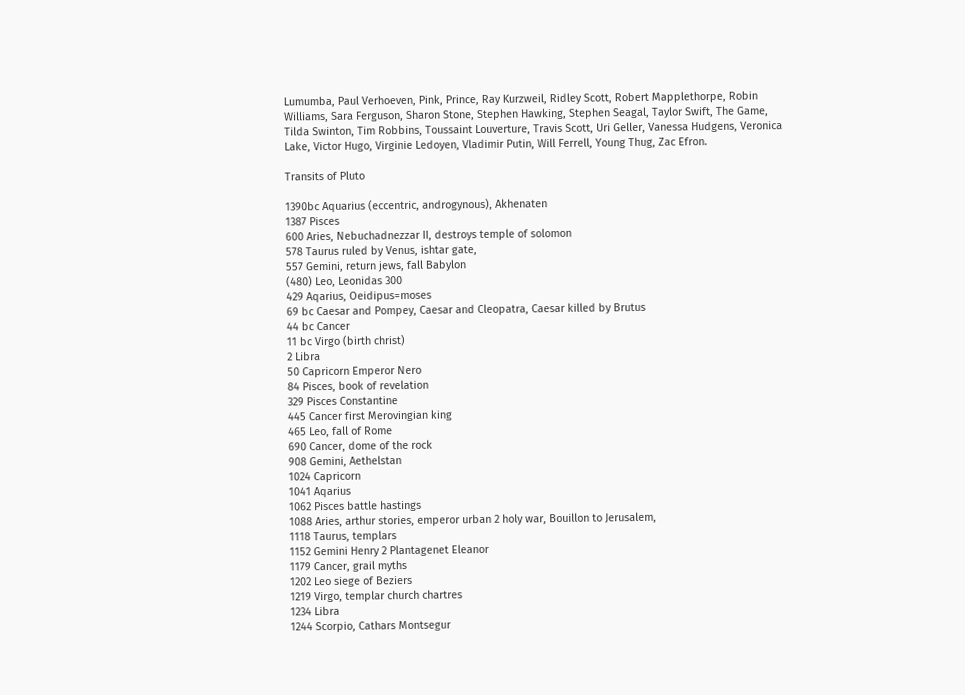Lumumba, Paul Verhoeven, Pink, Prince, Ray Kurzweil, Ridley Scott, Robert Mapplethorpe, Robin Williams, Sara Ferguson, Sharon Stone, Stephen Hawking, Stephen Seagal, Taylor Swift, The Game, Tilda Swinton, Tim Robbins, Toussaint Louverture, Travis Scott, Uri Geller, Vanessa Hudgens, Veronica Lake, Victor Hugo, Virginie Ledoyen, Vladimir Putin, Will Ferrell, Young Thug, Zac Efron.

Transits of Pluto

1390bc Aquarius (eccentric, androgynous), Akhenaten
1387 Pisces
600 Aries, Nebuchadnezzar II, destroys temple of solomon
578 Taurus ruled by Venus, ishtar gate,
557 Gemini, return jews, fall Babylon
(480) Leo, Leonidas 300
429 Aqarius, Oeidipus=moses
69 bc Caesar and Pompey, Caesar and Cleopatra, Caesar killed by Brutus
44 bc Cancer
11 bc Virgo (birth christ)
2 Libra
50 Capricorn Emperor Nero
84 Pisces, book of revelation
329 Pisces Constantine
445 Cancer first Merovingian king
465 Leo, fall of Rome
690 Cancer, dome of the rock
908 Gemini, Aethelstan
1024 Capricorn
1041 Aqarius
1062 Pisces battle hastings
1088 Aries, arthur stories, emperor urban 2 holy war, Bouillon to Jerusalem,
1118 Taurus, templars
1152 Gemini Henry 2 Plantagenet Eleanor
1179 Cancer, grail myths
1202 Leo siege of Beziers
1219 Virgo, templar church chartres
1234 Libra
1244 Scorpio, Cathars Montsegur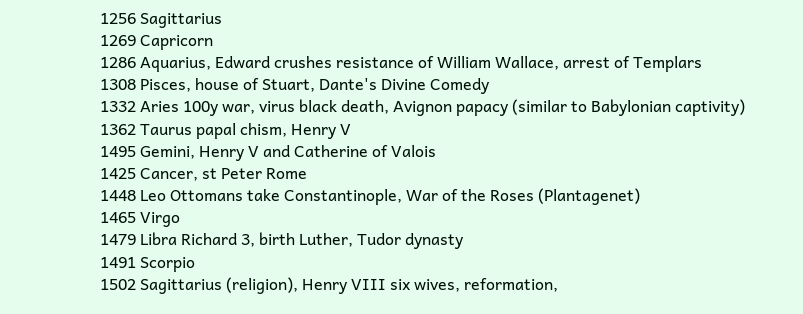1256 Sagittarius
1269 Capricorn
1286 Aquarius, Edward crushes resistance of William Wallace, arrest of Templars
1308 Pisces, house of Stuart, Dante's Divine Comedy
1332 Aries 100y war, virus black death, Avignon papacy (similar to Babylonian captivity)
1362 Taurus papal chism, Henry V
1495 Gemini, Henry V and Catherine of Valois
1425 Cancer, st Peter Rome
1448 Leo Ottomans take Constantinople, War of the Roses (Plantagenet)
1465 Virgo
1479 Libra Richard 3, birth Luther, Tudor dynasty
1491 Scorpio
1502 Sagittarius (religion), Henry VIII six wives, reformation,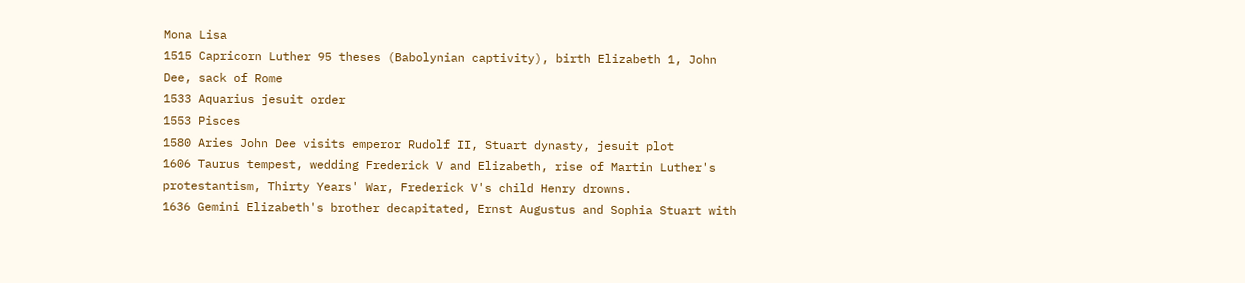Mona Lisa
1515 Capricorn Luther 95 theses (Babolynian captivity), birth Elizabeth 1, John Dee, sack of Rome
1533 Aquarius jesuit order
1553 Pisces
1580 Aries John Dee visits emperor Rudolf II, Stuart dynasty, jesuit plot
1606 Taurus tempest, wedding Frederick V and Elizabeth, rise of Martin Luther's protestantism, Thirty Years' War, Frederick V's child Henry drowns.
1636 Gemini Elizabeth's brother decapitated, Ernst Augustus and Sophia Stuart with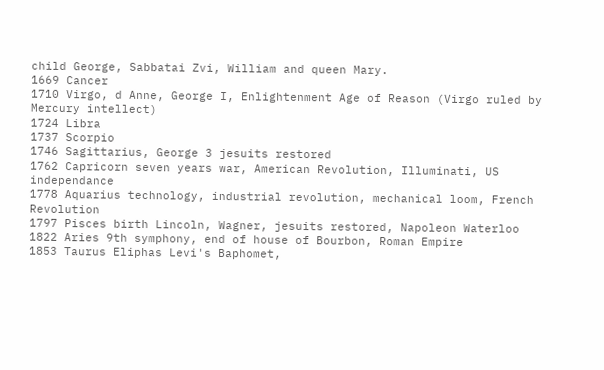child George, Sabbatai Zvi, William and queen Mary.
1669 Cancer
1710 Virgo, d Anne, George I, Enlightenment Age of Reason (Virgo ruled by Mercury intellect)
1724 Libra
1737 Scorpio
1746 Sagittarius, George 3 jesuits restored
1762 Capricorn seven years war, American Revolution, Illuminati, US independance
1778 Aquarius technology, industrial revolution, mechanical loom, French Revolution
1797 Pisces birth Lincoln, Wagner, jesuits restored, Napoleon Waterloo
1822 Aries 9th symphony, end of house of Bourbon, Roman Empire
1853 Taurus Eliphas Levi's Baphomet,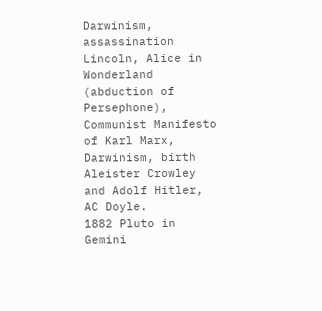Darwinism, assassination Lincoln, Alice in Wonderland (abduction of Persephone), Communist Manifesto of Karl Marx, Darwinism, birth Aleister Crowley and Adolf Hitler, AC Doyle.
1882 Pluto in Gemini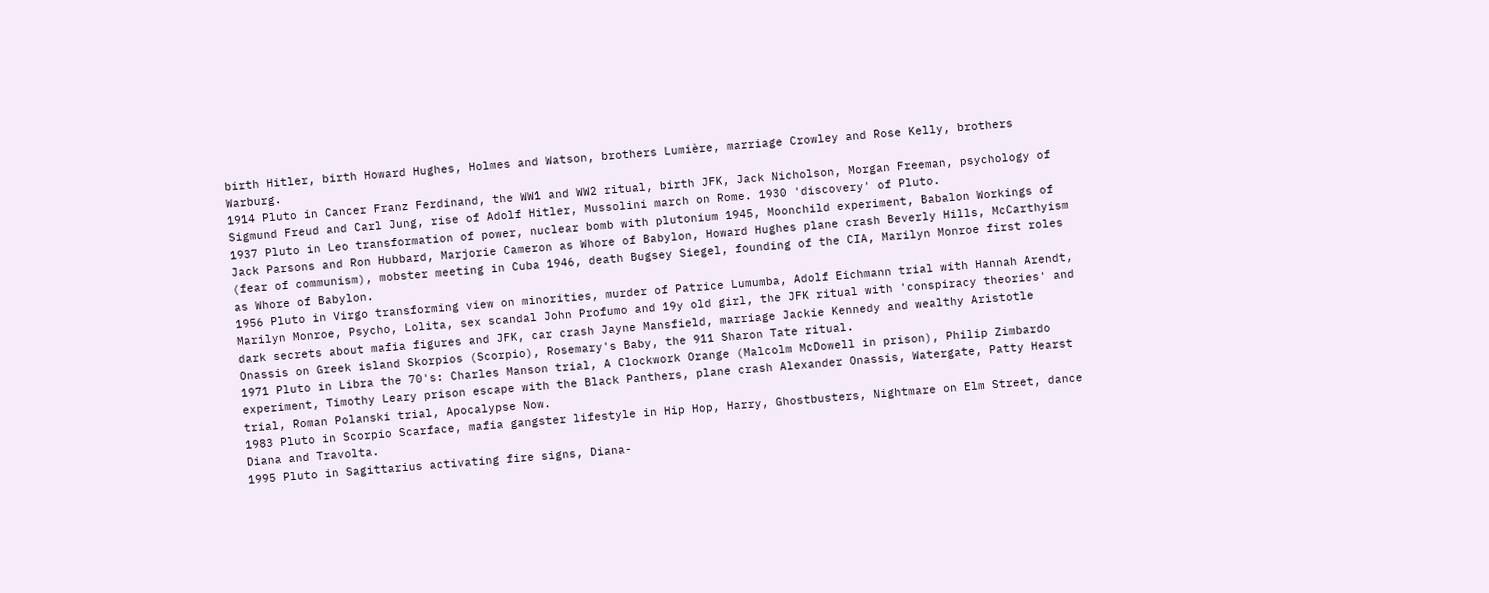birth Hitler, birth Howard Hughes, Holmes and Watson, brothers Lumière, marriage Crowley and Rose Kelly, brothers Warburg.
1914 Pluto in Cancer Franz Ferdinand, the WW1 and WW2 ritual, birth JFK, Jack Nicholson, Morgan Freeman, psychology of Sigmund Freud and Carl Jung, rise of Adolf Hitler, Mussolini march on Rome. 1930 'discovery' of Pluto.
1937 Pluto in Leo transformation of power, nuclear bomb with plutonium 1945, Moonchild experiment, Babalon Workings of Jack Parsons and Ron Hubbard, Marjorie Cameron as Whore of Babylon, Howard Hughes plane crash Beverly Hills, McCarthyism (fear of communism), mobster meeting in Cuba 1946, death Bugsey Siegel, founding of the CIA, Marilyn Monroe first roles as Whore of Babylon.
1956 Pluto in Virgo transforming view on minorities, murder of Patrice Lumumba, Adolf Eichmann trial with Hannah Arendt, Marilyn Monroe, Psycho, Lolita, sex scandal John Profumo and 19y old girl, the JFK ritual with 'conspiracy theories' and dark secrets about mafia figures and JFK, car crash Jayne Mansfield, marriage Jackie Kennedy and wealthy Aristotle Onassis on Greek island Skorpios (Scorpio), Rosemary's Baby, the 911 Sharon Tate ritual.
1971 Pluto in Libra the 70's: Charles Manson trial, A Clockwork Orange (Malcolm McDowell in prison), Philip Zimbardo experiment, Timothy Leary prison escape with the Black Panthers, plane crash Alexander Onassis, Watergate, Patty Hearst trial, Roman Polanski trial, Apocalypse Now.
1983 Pluto in Scorpio Scarface, mafia gangster lifestyle in Hip Hop, Harry, Ghostbusters, Nightmare on Elm Street, dance Diana and Travolta.
1995 Pluto in Sagittarius activating fire signs, Diana-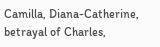Camilla, Diana-Catherine, betrayal of Charles,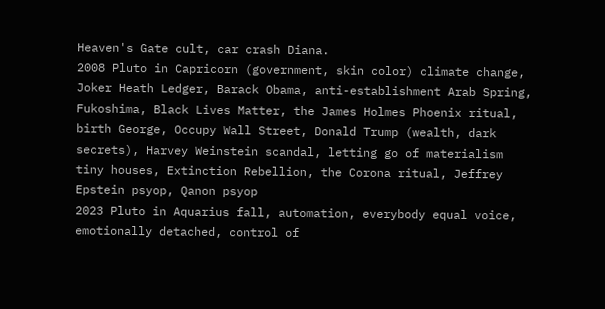Heaven's Gate cult, car crash Diana.
2008 Pluto in Capricorn (government, skin color) climate change, Joker Heath Ledger, Barack Obama, anti-establishment Arab Spring, Fukoshima, Black Lives Matter, the James Holmes Phoenix ritual, birth George, Occupy Wall Street, Donald Trump (wealth, dark secrets), Harvey Weinstein scandal, letting go of materialism tiny houses, Extinction Rebellion, the Corona ritual, Jeffrey Epstein psyop, Qanon psyop
2023 Pluto in Aquarius fall, automation, everybody equal voice, emotionally detached, control of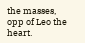the masses, opp of Leo the heart.